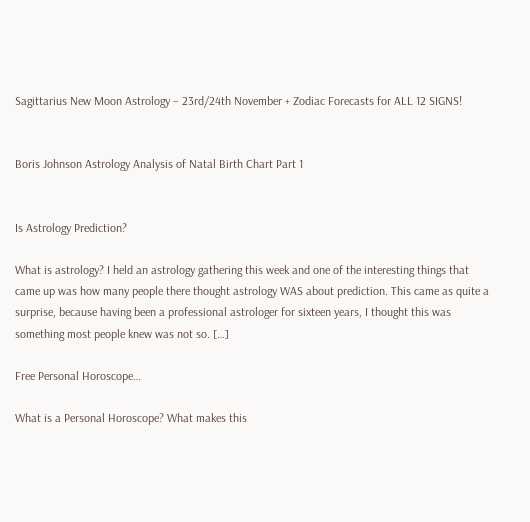Sagittarius New Moon Astrology – 23rd/24th November + Zodiac Forecasts for ALL 12 SIGNS!


Boris Johnson Astrology Analysis of Natal Birth Chart Part 1


Is Astrology Prediction?

What is astrology? I held an astrology gathering this week and one of the interesting things that came up was how many people there thought astrology WAS about prediction. This came as quite a surprise, because having been a professional astrologer for sixteen years, I thought this was something most people knew was not so. […]

Free Personal Horoscope…

What is a Personal Horoscope? What makes this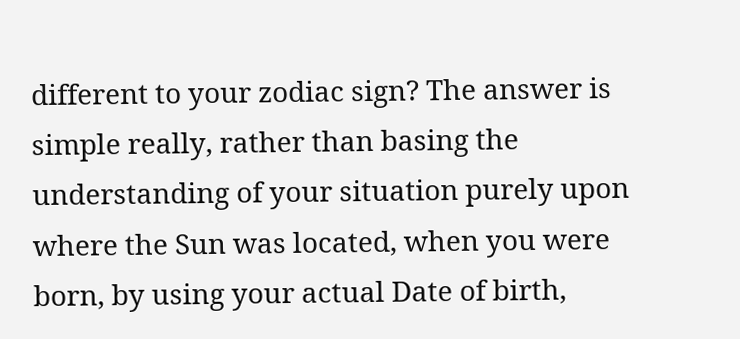different to your zodiac sign? The answer is simple really, rather than basing the understanding of your situation purely upon where the Sun was located, when you were born, by using your actual Date of birth,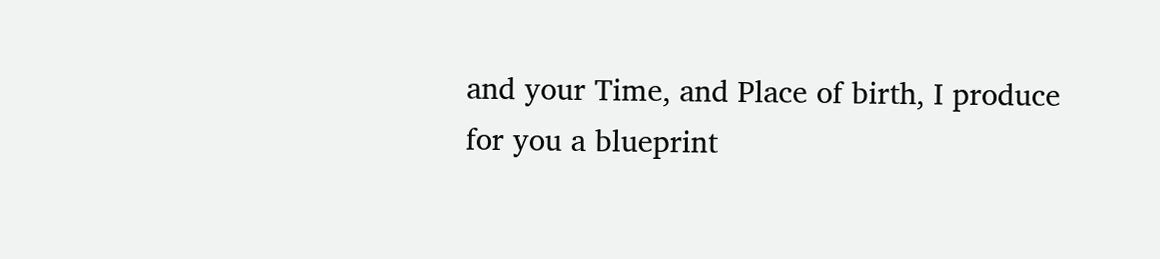and your Time, and Place of birth, I produce for you a blueprint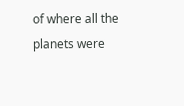of where all the planets were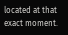located at that exact moment.